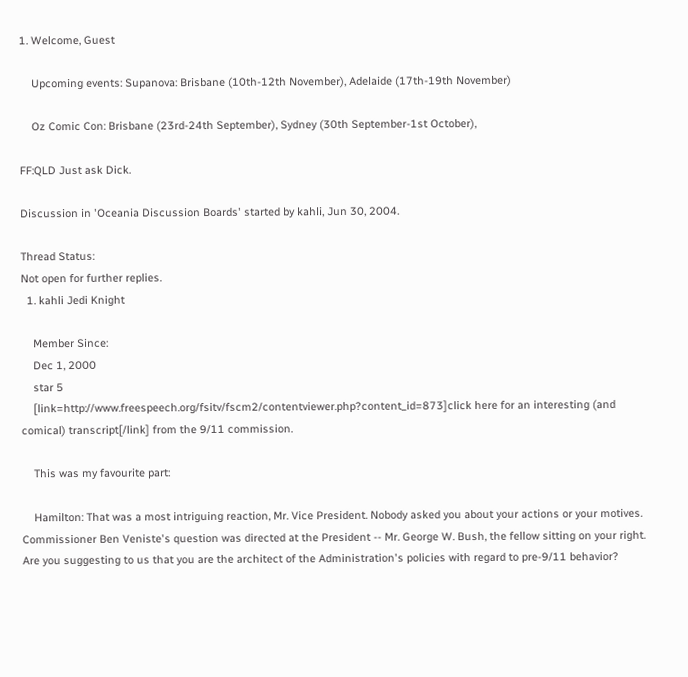1. Welcome, Guest

    Upcoming events: Supanova: Brisbane (10th-12th November), Adelaide (17th-19th November)

    Oz Comic Con: Brisbane (23rd-24th September), Sydney (30th September-1st October),

FF:QLD Just ask Dick.

Discussion in 'Oceania Discussion Boards' started by kahli, Jun 30, 2004.

Thread Status:
Not open for further replies.
  1. kahli Jedi Knight

    Member Since:
    Dec 1, 2000
    star 5
    [link=http://www.freespeech.org/fsitv/fscm2/contentviewer.php?content_id=873]click here for an interesting (and comical) transcript[/link] from the 9/11 commission.

    This was my favourite part:

    Hamilton: That was a most intriguing reaction, Mr. Vice President. Nobody asked you about your actions or your motives. Commissioner Ben Veniste's question was directed at the President -- Mr. George W. Bush, the fellow sitting on your right. Are you suggesting to us that you are the architect of the Administration's policies with regard to pre-9/11 behavior?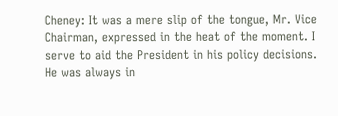Cheney: It was a mere slip of the tongue, Mr. Vice Chairman, expressed in the heat of the moment. I serve to aid the President in his policy decisions. He was always in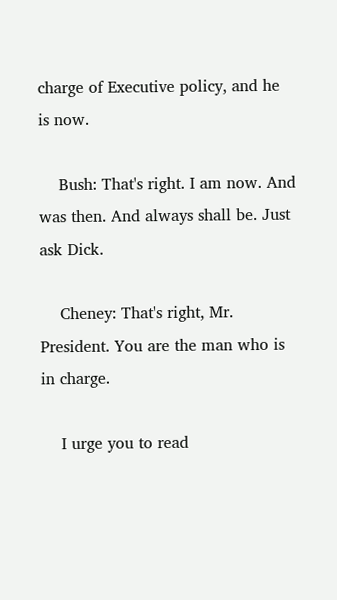charge of Executive policy, and he is now.

    Bush: That's right. I am now. And was then. And always shall be. Just ask Dick.

    Cheney: That's right, Mr. President. You are the man who is in charge.

    I urge you to read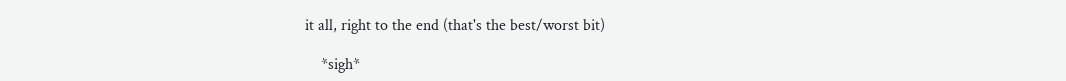it all, right to the end (that's the best/worst bit)

    *sigh*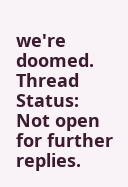we're doomed.
Thread Status:
Not open for further replies.